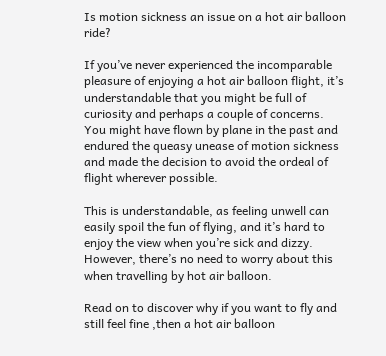Is motion sickness an issue on a hot air balloon ride?

If you’ve never experienced the incomparable pleasure of enjoying a hot air balloon flight, it’s understandable that you might be full of curiosity and perhaps a couple of concerns. You might have flown by plane in the past and endured the queasy unease of motion sickness and made the decision to avoid the ordeal of flight wherever possible.

This is understandable, as feeling unwell can easily spoil the fun of flying, and it’s hard to enjoy the view when you’re sick and dizzy. However, there’s no need to worry about this when travelling by hot air balloon.

Read on to discover why if you want to fly and still feel fine ,then a hot air balloon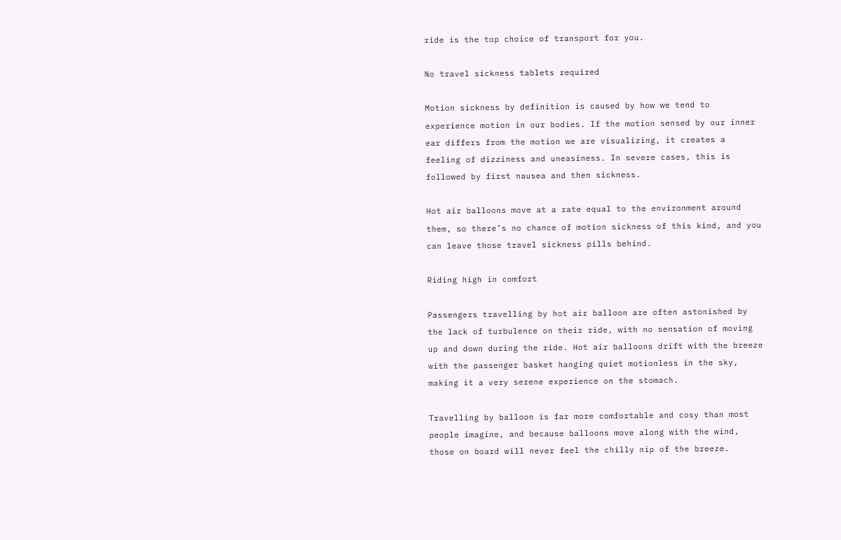ride is the top choice of transport for you.

No travel sickness tablets required

Motion sickness by definition is caused by how we tend to experience motion in our bodies. If the motion sensed by our inner ear differs from the motion we are visualizing, it creates a feeling of dizziness and uneasiness. In severe cases, this is followed by first nausea and then sickness.

Hot air balloons move at a rate equal to the environment around them, so there’s no chance of motion sickness of this kind, and you can leave those travel sickness pills behind.

Riding high in comfort

Passengers travelling by hot air balloon are often astonished by the lack of turbulence on their ride, with no sensation of moving up and down during the ride. Hot air balloons drift with the breeze with the passenger basket hanging quiet motionless in the sky, making it a very serene experience on the stomach.

Travelling by balloon is far more comfortable and cosy than most people imagine, and because balloons move along with the wind, those on board will never feel the chilly nip of the breeze.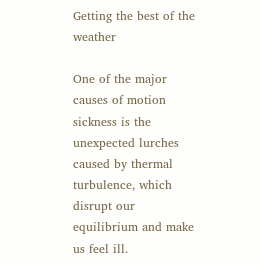Getting the best of the weather

One of the major causes of motion sickness is the unexpected lurches caused by thermal turbulence, which disrupt our equilibrium and make us feel ill.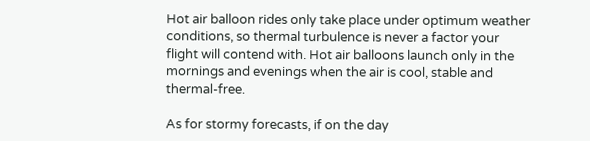Hot air balloon rides only take place under optimum weather conditions, so thermal turbulence is never a factor your flight will contend with. Hot air balloons launch only in the mornings and evenings when the air is cool, stable and thermal-free.

As for stormy forecasts, if on the day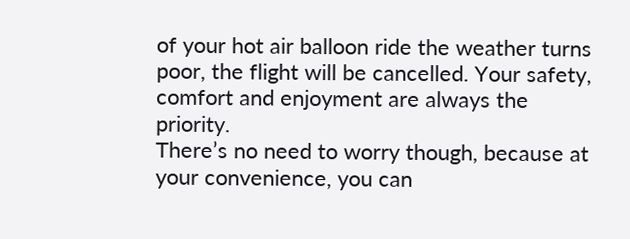of your hot air balloon ride the weather turns poor, the flight will be cancelled. Your safety, comfort and enjoyment are always the priority.
There’s no need to worry though, because at your convenience, you can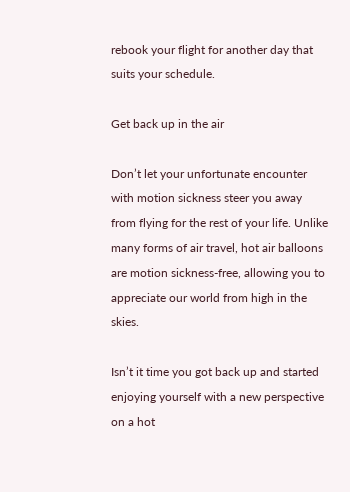rebook your flight for another day that suits your schedule.

Get back up in the air

Don’t let your unfortunate encounter with motion sickness steer you away from flying for the rest of your life. Unlike many forms of air travel, hot air balloons are motion sickness-free, allowing you to appreciate our world from high in the skies.

Isn’t it time you got back up and started enjoying yourself with a new perspective on a hot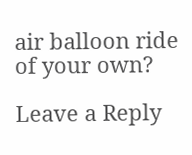air balloon ride of your own?

Leave a Reply